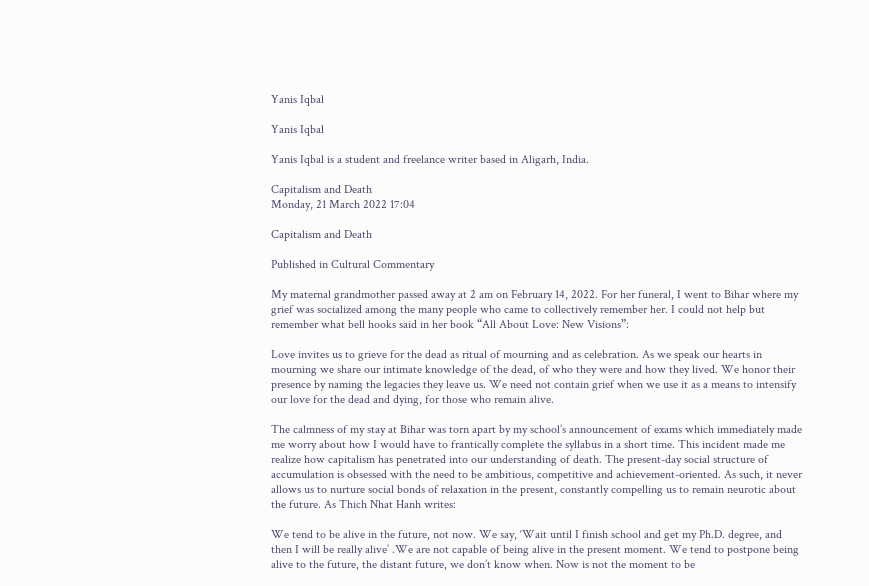Yanis Iqbal

Yanis Iqbal

Yanis Iqbal is a student and freelance writer based in Aligarh, India.

Capitalism and Death
Monday, 21 March 2022 17:04

Capitalism and Death

Published in Cultural Commentary

My maternal grandmother passed away at 2 am on February 14, 2022. For her funeral, I went to Bihar where my grief was socialized among the many people who came to collectively remember her. I could not help but remember what bell hooks said in her book “All About Love: New Visions”:

Love invites us to grieve for the dead as ritual of mourning and as celebration. As we speak our hearts in mourning we share our intimate knowledge of the dead, of who they were and how they lived. We honor their presence by naming the legacies they leave us. We need not contain grief when we use it as a means to intensify our love for the dead and dying, for those who remain alive.

The calmness of my stay at Bihar was torn apart by my school’s announcement of exams which immediately made me worry about how I would have to frantically complete the syllabus in a short time. This incident made me realize how capitalism has penetrated into our understanding of death. The present-day social structure of accumulation is obsessed with the need to be ambitious, competitive and achievement-oriented. As such, it never allows us to nurture social bonds of relaxation in the present, constantly compelling us to remain neurotic about the future. As Thich Nhat Hanh writes:

We tend to be alive in the future, not now. We say, ‘Wait until I finish school and get my Ph.D. degree, and then I will be really alive’ .We are not capable of being alive in the present moment. We tend to postpone being alive to the future, the distant future, we don’t know when. Now is not the moment to be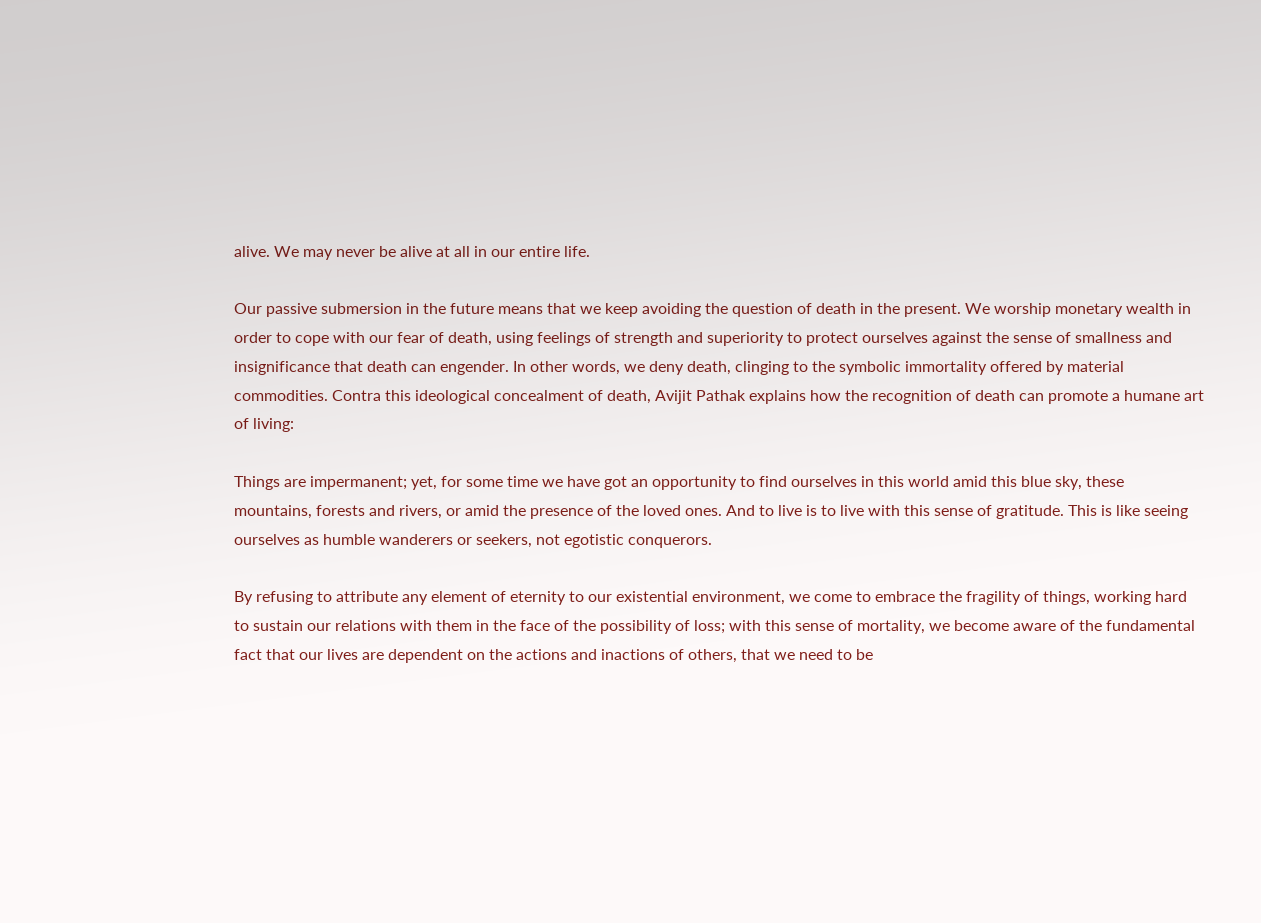alive. We may never be alive at all in our entire life.

Our passive submersion in the future means that we keep avoiding the question of death in the present. We worship monetary wealth in order to cope with our fear of death, using feelings of strength and superiority to protect ourselves against the sense of smallness and insignificance that death can engender. In other words, we deny death, clinging to the symbolic immortality offered by material commodities. Contra this ideological concealment of death, Avijit Pathak explains how the recognition of death can promote a humane art of living:

Things are impermanent; yet, for some time we have got an opportunity to find ourselves in this world amid this blue sky, these mountains, forests and rivers, or amid the presence of the loved ones. And to live is to live with this sense of gratitude. This is like seeing ourselves as humble wanderers or seekers, not egotistic conquerors.

By refusing to attribute any element of eternity to our existential environment, we come to embrace the fragility of things, working hard to sustain our relations with them in the face of the possibility of loss; with this sense of mortality, we become aware of the fundamental fact that our lives are dependent on the actions and inactions of others, that we need to be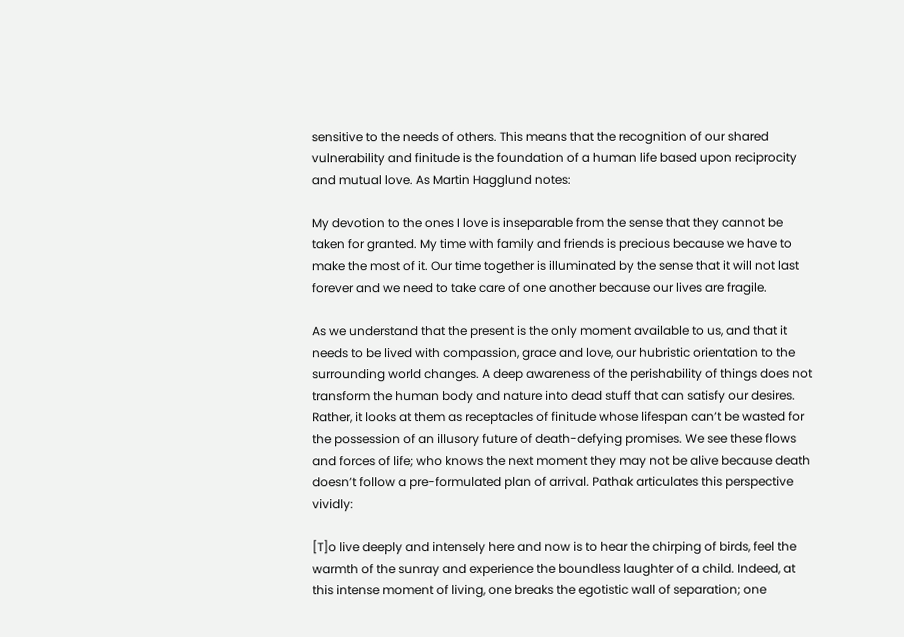sensitive to the needs of others. This means that the recognition of our shared vulnerability and finitude is the foundation of a human life based upon reciprocity and mutual love. As Martin Hagglund notes:

My devotion to the ones I love is inseparable from the sense that they cannot be taken for granted. My time with family and friends is precious because we have to make the most of it. Our time together is illuminated by the sense that it will not last forever and we need to take care of one another because our lives are fragile.

As we understand that the present is the only moment available to us, and that it needs to be lived with compassion, grace and love, our hubristic orientation to the surrounding world changes. A deep awareness of the perishability of things does not transform the human body and nature into dead stuff that can satisfy our desires. Rather, it looks at them as receptacles of finitude whose lifespan can’t be wasted for the possession of an illusory future of death-defying promises. We see these flows and forces of life; who knows the next moment they may not be alive because death doesn’t follow a pre-formulated plan of arrival. Pathak articulates this perspective vividly:

[T]o live deeply and intensely here and now is to hear the chirping of birds, feel the warmth of the sunray and experience the boundless laughter of a child. Indeed, at this intense moment of living, one breaks the egotistic wall of separation; one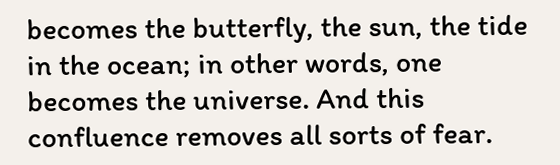becomes the butterfly, the sun, the tide in the ocean; in other words, one becomes the universe. And this confluence removes all sorts of fear.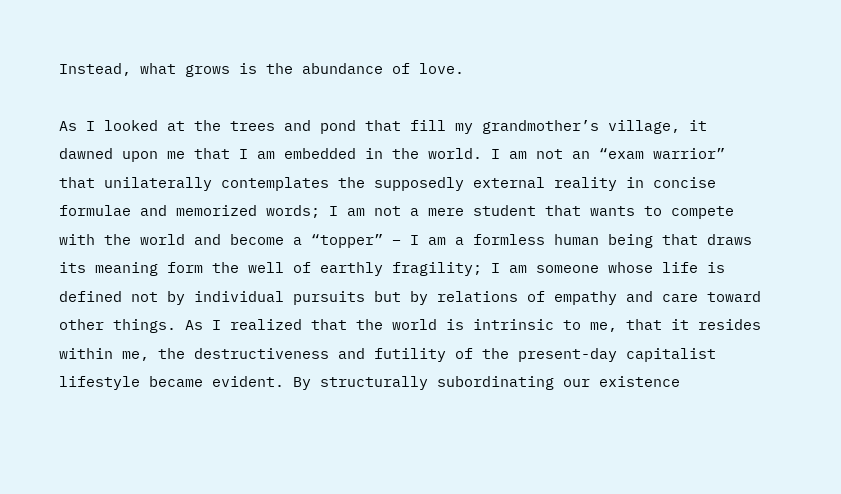Instead, what grows is the abundance of love.

As I looked at the trees and pond that fill my grandmother’s village, it dawned upon me that I am embedded in the world. I am not an “exam warrior” that unilaterally contemplates the supposedly external reality in concise formulae and memorized words; I am not a mere student that wants to compete with the world and become a “topper” – I am a formless human being that draws its meaning form the well of earthly fragility; I am someone whose life is defined not by individual pursuits but by relations of empathy and care toward other things. As I realized that the world is intrinsic to me, that it resides within me, the destructiveness and futility of the present-day capitalist lifestyle became evident. By structurally subordinating our existence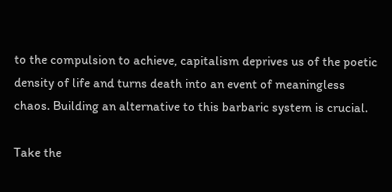to the compulsion to achieve, capitalism deprives us of the poetic density of life and turns death into an event of meaningless chaos. Building an alternative to this barbaric system is crucial.

Take the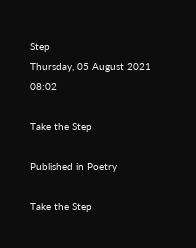Step
Thursday, 05 August 2021 08:02

Take the Step

Published in Poetry

Take the Step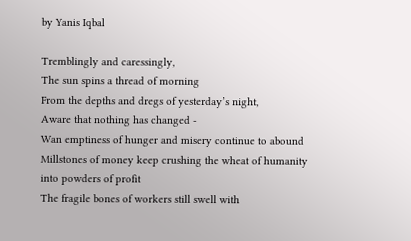by Yanis Iqbal

Tremblingly and caressingly,
The sun spins a thread of morning
From the depths and dregs of yesterday’s night,
Aware that nothing has changed -
Wan emptiness of hunger and misery continue to abound
Millstones of money keep crushing the wheat of humanity into powders of profit
The fragile bones of workers still swell with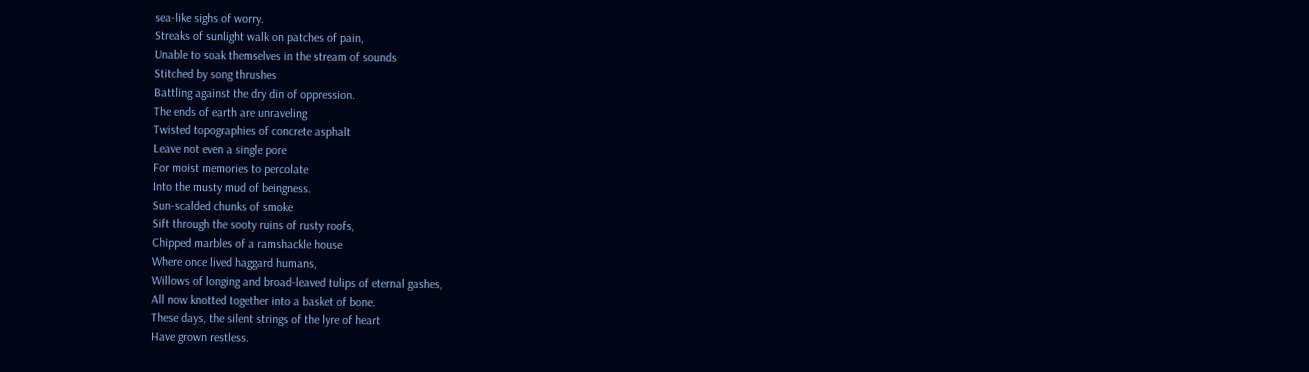sea-like sighs of worry.
Streaks of sunlight walk on patches of pain,
Unable to soak themselves in the stream of sounds
Stitched by song thrushes
Battling against the dry din of oppression.
The ends of earth are unraveling
Twisted topographies of concrete asphalt
Leave not even a single pore
For moist memories to percolate
Into the musty mud of beingness.
Sun-scalded chunks of smoke
Sift through the sooty ruins of rusty roofs,
Chipped marbles of a ramshackle house
Where once lived haggard humans,
Willows of longing and broad-leaved tulips of eternal gashes,
All now knotted together into a basket of bone.
These days, the silent strings of the lyre of heart
Have grown restless.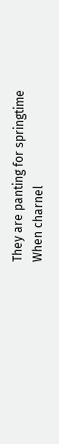They are panting for springtime
When charnel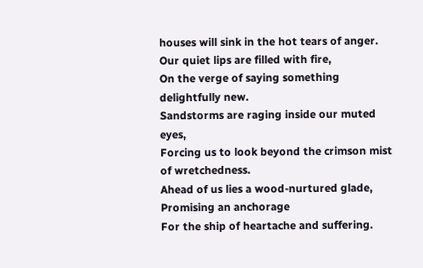houses will sink in the hot tears of anger.
Our quiet lips are filled with fire,
On the verge of saying something delightfully new.
Sandstorms are raging inside our muted eyes,
Forcing us to look beyond the crimson mist of wretchedness.
Ahead of us lies a wood-nurtured glade,
Promising an anchorage
For the ship of heartache and suffering.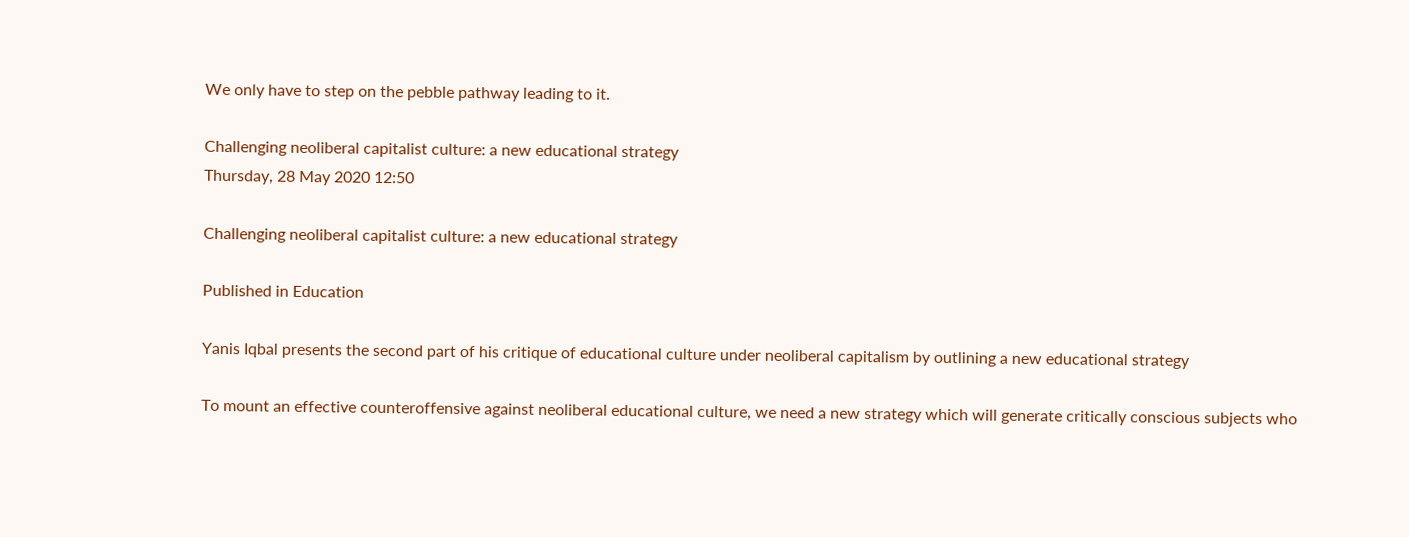We only have to step on the pebble pathway leading to it.

Challenging neoliberal capitalist culture: a new educational strategy
Thursday, 28 May 2020 12:50

Challenging neoliberal capitalist culture: a new educational strategy

Published in Education

Yanis Iqbal presents the second part of his critique of educational culture under neoliberal capitalism by outlining a new educational strategy

To mount an effective counteroffensive against neoliberal educational culture, we need a new strategy which will generate critically conscious subjects who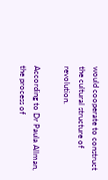would cooperate to construct the cultural structure of revolution.

According to Dr Paula Allman, the process of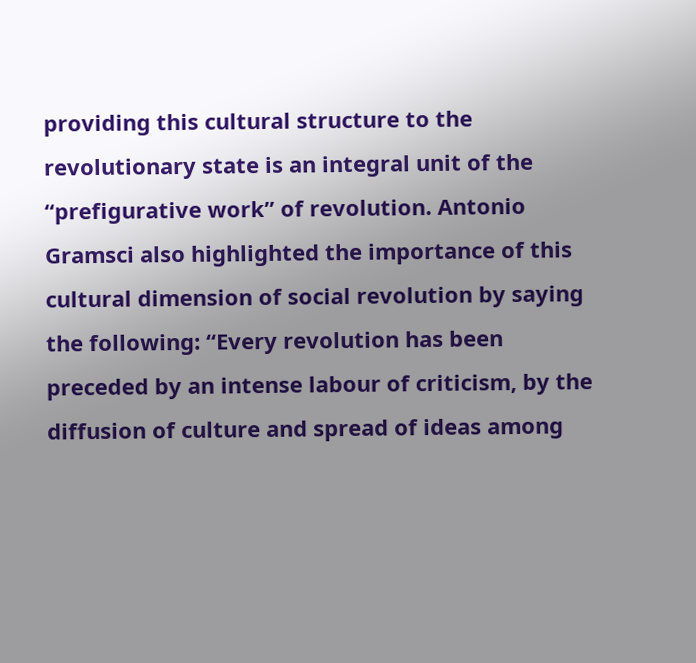providing this cultural structure to the revolutionary state is an integral unit of the “prefigurative work” of revolution. Antonio Gramsci also highlighted the importance of this cultural dimension of social revolution by saying the following: “Every revolution has been preceded by an intense labour of criticism, by the diffusion of culture and spread of ideas among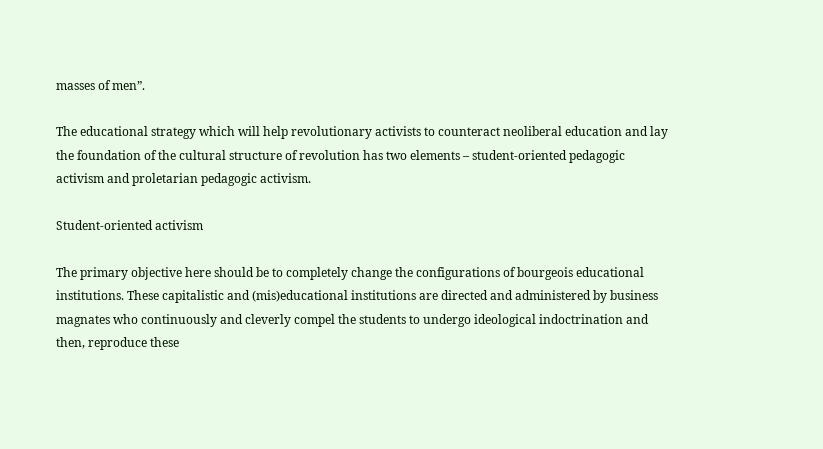masses of men”.

The educational strategy which will help revolutionary activists to counteract neoliberal education and lay the foundation of the cultural structure of revolution has two elements – student-oriented pedagogic activism and proletarian pedagogic activism.

Student-oriented activism

The primary objective here should be to completely change the configurations of bourgeois educational institutions. These capitalistic and (mis)educational institutions are directed and administered by business magnates who continuously and cleverly compel the students to undergo ideological indoctrination and then, reproduce these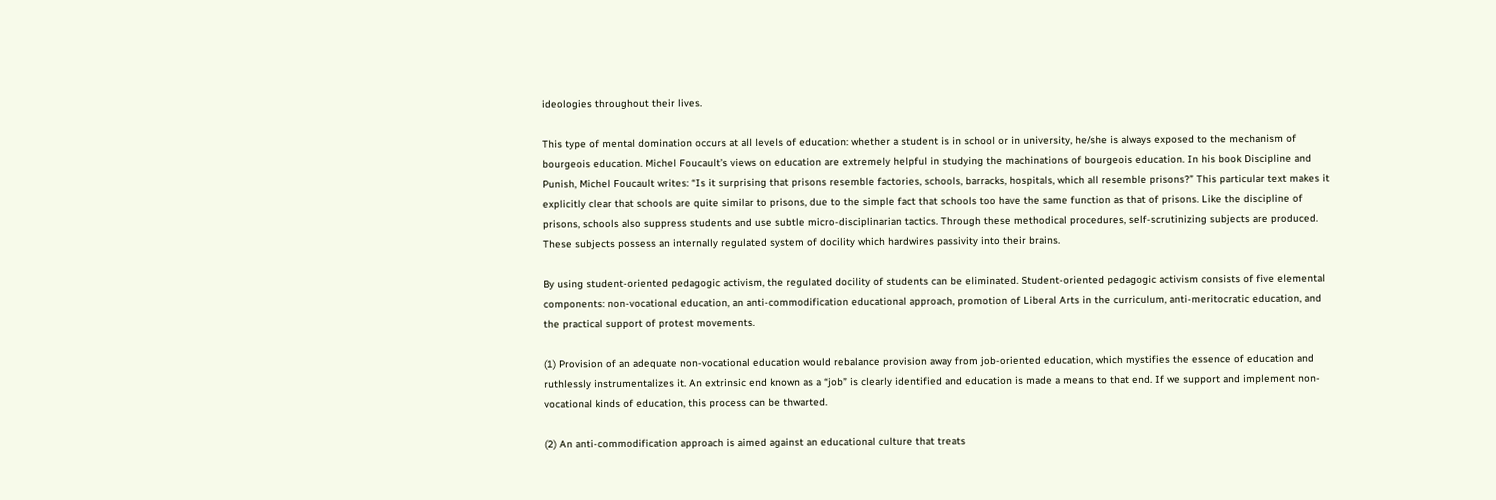ideologies throughout their lives.

This type of mental domination occurs at all levels of education: whether a student is in school or in university, he/she is always exposed to the mechanism of bourgeois education. Michel Foucault’s views on education are extremely helpful in studying the machinations of bourgeois education. In his book Discipline and Punish, Michel Foucault writes: “Is it surprising that prisons resemble factories, schools, barracks, hospitals, which all resemble prisons?” This particular text makes it explicitly clear that schools are quite similar to prisons, due to the simple fact that schools too have the same function as that of prisons. Like the discipline of prisons, schools also suppress students and use subtle micro-disciplinarian tactics. Through these methodical procedures, self-scrutinizing subjects are produced. These subjects possess an internally regulated system of docility which hardwires passivity into their brains.

By using student-oriented pedagogic activism, the regulated docility of students can be eliminated. Student-oriented pedagogic activism consists of five elemental components: non-vocational education, an anti-commodification educational approach, promotion of Liberal Arts in the curriculum, anti-meritocratic education, and the practical support of protest movements.

(1) Provision of an adequate non-vocational education would rebalance provision away from job-oriented education, which mystifies the essence of education and ruthlessly instrumentalizes it. An extrinsic end known as a “job” is clearly identified and education is made a means to that end. If we support and implement non-vocational kinds of education, this process can be thwarted.

(2) An anti-commodification approach is aimed against an educational culture that treats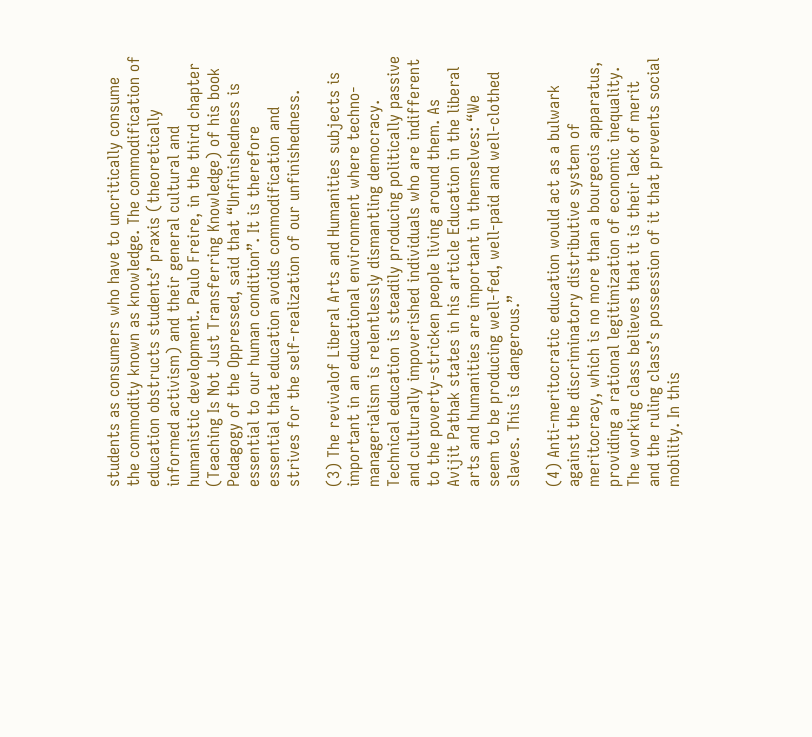students as consumers who have to uncritically consume the commodity known as knowledge. The commodification of education obstructs students’ praxis (theoretically informed activism) and their general cultural and humanistic development. Paulo Freire, in the third chapter (Teaching Is Not Just Transferring Knowledge) of his book Pedagogy of the Oppressed, said that “Unfinishedness is essential to our human condition”. It is therefore essential that education avoids commodification and strives for the self-realization of our unfinishedness.

(3) The revivalof Liberal Arts and Humanities subjects is important in an educational environment where techno-managerialism is relentlessly dismantling democracy. Technical education is steadily producing politically passive and culturally impoverished individuals who are indifferent to the poverty-stricken people living around them. As Avijit Pathak states in his article Education in the liberal arts and humanities are important in themselves: “We seem to be producing well-fed, well-paid and well-clothed slaves. This is dangerous.”

(4) Anti-meritocratic education would act as a bulwark against the discriminatory distributive system of meritocracy, which is no more than a bourgeois apparatus, providing a rational legitimization of economic inequality. The working class believes that it is their lack of merit and the ruling class’s possession of it that prevents social mobility. In this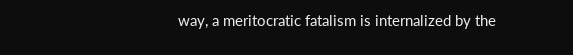way, a meritocratic fatalism is internalized by the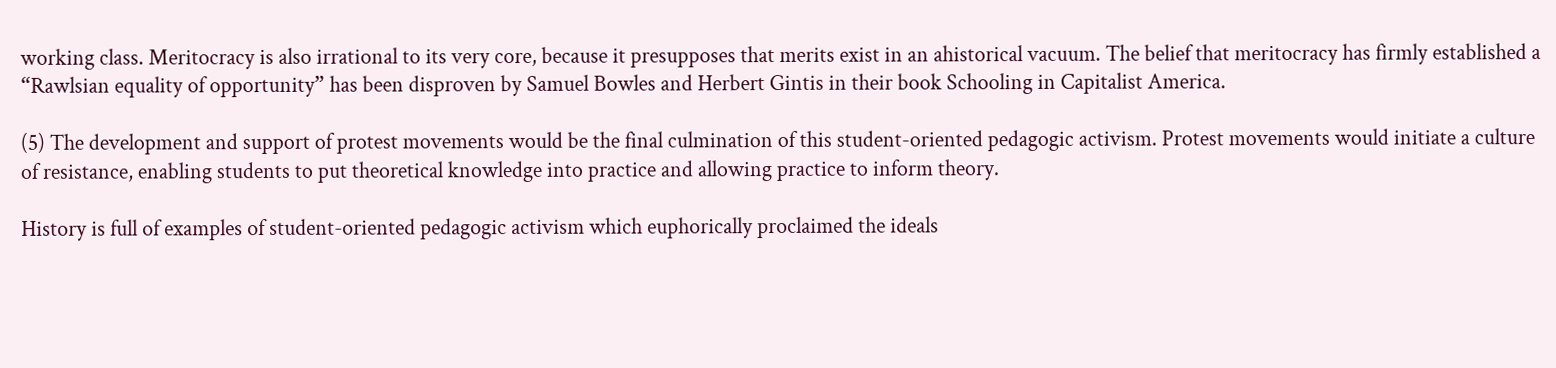working class. Meritocracy is also irrational to its very core, because it presupposes that merits exist in an ahistorical vacuum. The belief that meritocracy has firmly established a “Rawlsian equality of opportunity” has been disproven by Samuel Bowles and Herbert Gintis in their book Schooling in Capitalist America.

(5) The development and support of protest movements would be the final culmination of this student-oriented pedagogic activism. Protest movements would initiate a culture of resistance, enabling students to put theoretical knowledge into practice and allowing practice to inform theory.

History is full of examples of student-oriented pedagogic activism which euphorically proclaimed the ideals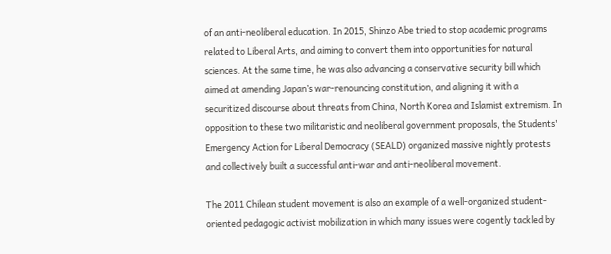of an anti-neoliberal education. In 2015, Shinzo Abe tried to stop academic programs related to Liberal Arts, and aiming to convert them into opportunities for natural sciences. At the same time, he was also advancing a conservative security bill which aimed at amending Japan’s war-renouncing constitution, and aligning it with a securitized discourse about threats from China, North Korea and Islamist extremism. In opposition to these two militaristic and neoliberal government proposals, the Students' Emergency Action for Liberal Democracy (SEALD) organized massive nightly protests and collectively built a successful anti-war and anti-neoliberal movement.

The 2011 Chilean student movement is also an example of a well-organized student-oriented pedagogic activist mobilization in which many issues were cogently tackled by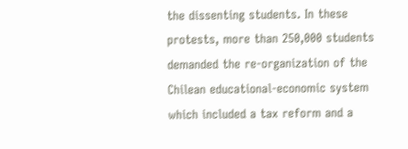the dissenting students. In these protests, more than 250,000 students demanded the re-organization of the Chilean educational-economic system which included a tax reform and a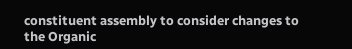constituent assembly to consider changes to the Organic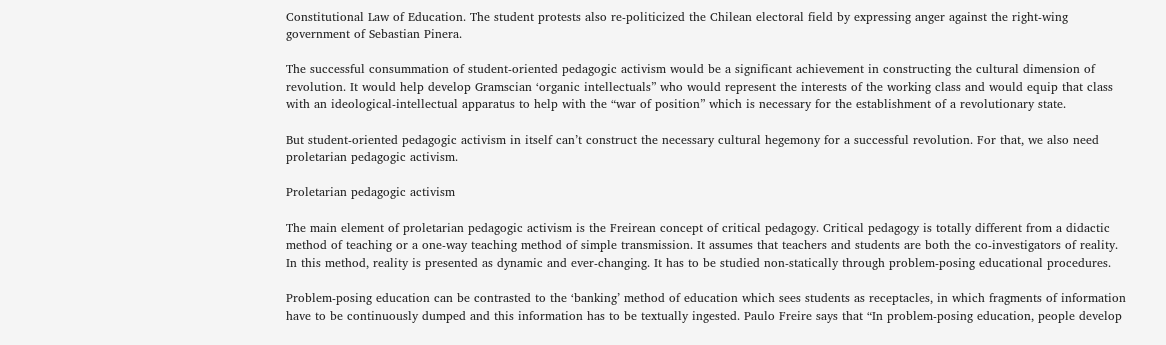Constitutional Law of Education. The student protests also re-politicized the Chilean electoral field by expressing anger against the right-wing government of Sebastian Pinera.

The successful consummation of student-oriented pedagogic activism would be a significant achievement in constructing the cultural dimension of revolution. It would help develop Gramscian ‘organic intellectuals” who would represent the interests of the working class and would equip that class with an ideological-intellectual apparatus to help with the “war of position” which is necessary for the establishment of a revolutionary state.

But student-oriented pedagogic activism in itself can’t construct the necessary cultural hegemony for a successful revolution. For that, we also need proletarian pedagogic activism.

Proletarian pedagogic activism

The main element of proletarian pedagogic activism is the Freirean concept of critical pedagogy. Critical pedagogy is totally different from a didactic method of teaching or a one-way teaching method of simple transmission. It assumes that teachers and students are both the co-investigators of reality. In this method, reality is presented as dynamic and ever-changing. It has to be studied non-statically through problem-posing educational procedures.

Problem-posing education can be contrasted to the ‘banking’ method of education which sees students as receptacles, in which fragments of information have to be continuously dumped and this information has to be textually ingested. Paulo Freire says that “In problem-posing education, people develop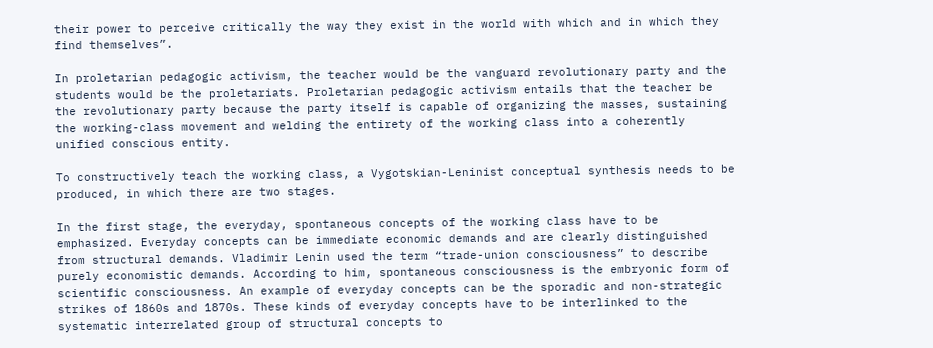their power to perceive critically the way they exist in the world with which and in which they find themselves”.

In proletarian pedagogic activism, the teacher would be the vanguard revolutionary party and the students would be the proletariats. Proletarian pedagogic activism entails that the teacher be the revolutionary party because the party itself is capable of organizing the masses, sustaining the working-class movement and welding the entirety of the working class into a coherently unified conscious entity.

To constructively teach the working class, a Vygotskian-Leninist conceptual synthesis needs to be produced, in which there are two stages.

In the first stage, the everyday, spontaneous concepts of the working class have to be emphasized. Everyday concepts can be immediate economic demands and are clearly distinguished from structural demands. Vladimir Lenin used the term “trade-union consciousness” to describe purely economistic demands. According to him, spontaneous consciousness is the embryonic form of scientific consciousness. An example of everyday concepts can be the sporadic and non-strategic strikes of 1860s and 1870s. These kinds of everyday concepts have to be interlinked to the systematic interrelated group of structural concepts to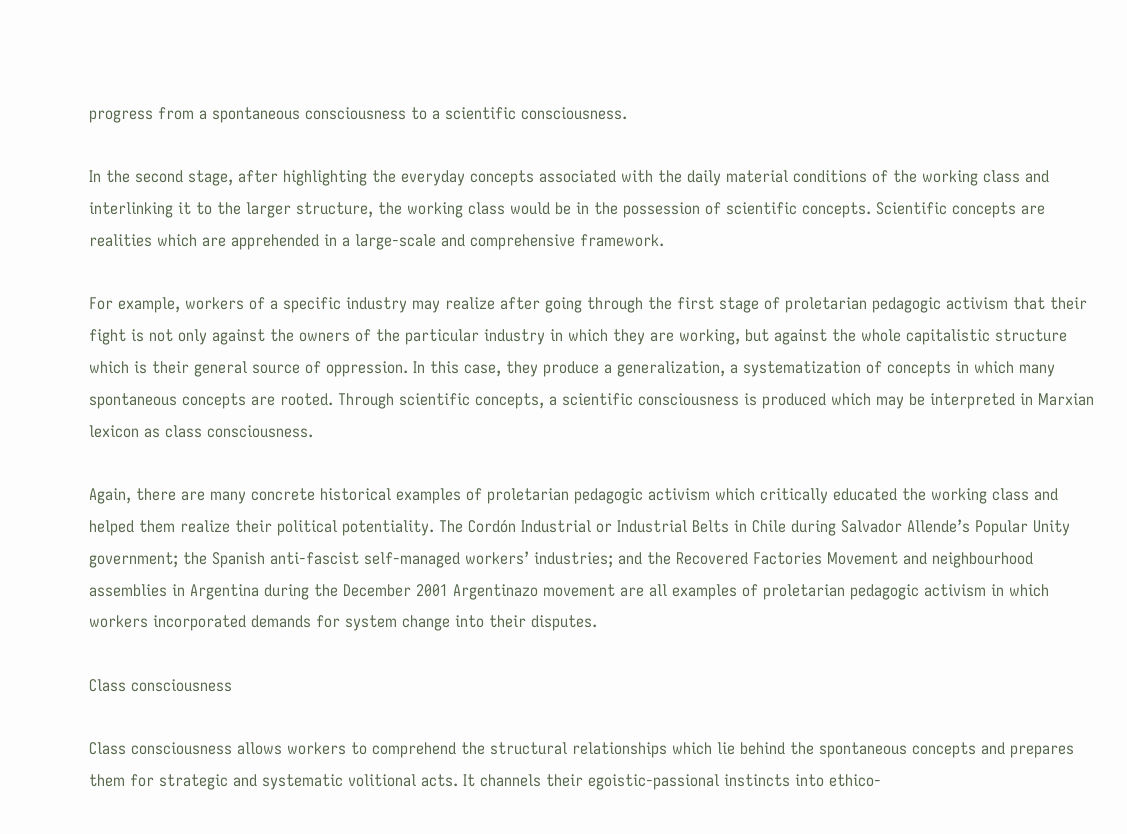progress from a spontaneous consciousness to a scientific consciousness.

In the second stage, after highlighting the everyday concepts associated with the daily material conditions of the working class and interlinking it to the larger structure, the working class would be in the possession of scientific concepts. Scientific concepts are realities which are apprehended in a large-scale and comprehensive framework.

For example, workers of a specific industry may realize after going through the first stage of proletarian pedagogic activism that their fight is not only against the owners of the particular industry in which they are working, but against the whole capitalistic structure which is their general source of oppression. In this case, they produce a generalization, a systematization of concepts in which many spontaneous concepts are rooted. Through scientific concepts, a scientific consciousness is produced which may be interpreted in Marxian lexicon as class consciousness.

Again, there are many concrete historical examples of proletarian pedagogic activism which critically educated the working class and helped them realize their political potentiality. The Cordón Industrial or Industrial Belts in Chile during Salvador Allende’s Popular Unity government; the Spanish anti-fascist self-managed workers’ industries; and the Recovered Factories Movement and neighbourhood assemblies in Argentina during the December 2001 Argentinazo movement are all examples of proletarian pedagogic activism in which workers incorporated demands for system change into their disputes.

Class consciousness

Class consciousness allows workers to comprehend the structural relationships which lie behind the spontaneous concepts and prepares them for strategic and systematic volitional acts. It channels their egoistic-passional instincts into ethico-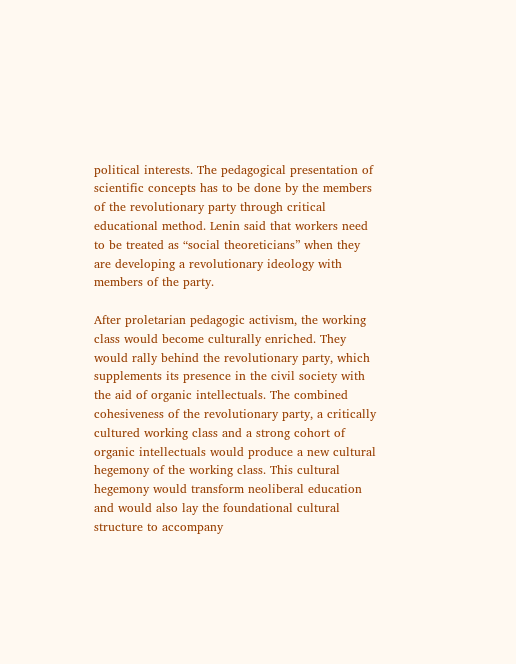political interests. The pedagogical presentation of scientific concepts has to be done by the members of the revolutionary party through critical educational method. Lenin said that workers need to be treated as “social theoreticians” when they are developing a revolutionary ideology with members of the party.

After proletarian pedagogic activism, the working class would become culturally enriched. They would rally behind the revolutionary party, which supplements its presence in the civil society with the aid of organic intellectuals. The combined cohesiveness of the revolutionary party, a critically cultured working class and a strong cohort of organic intellectuals would produce a new cultural hegemony of the working class. This cultural hegemony would transform neoliberal education and would also lay the foundational cultural structure to accompany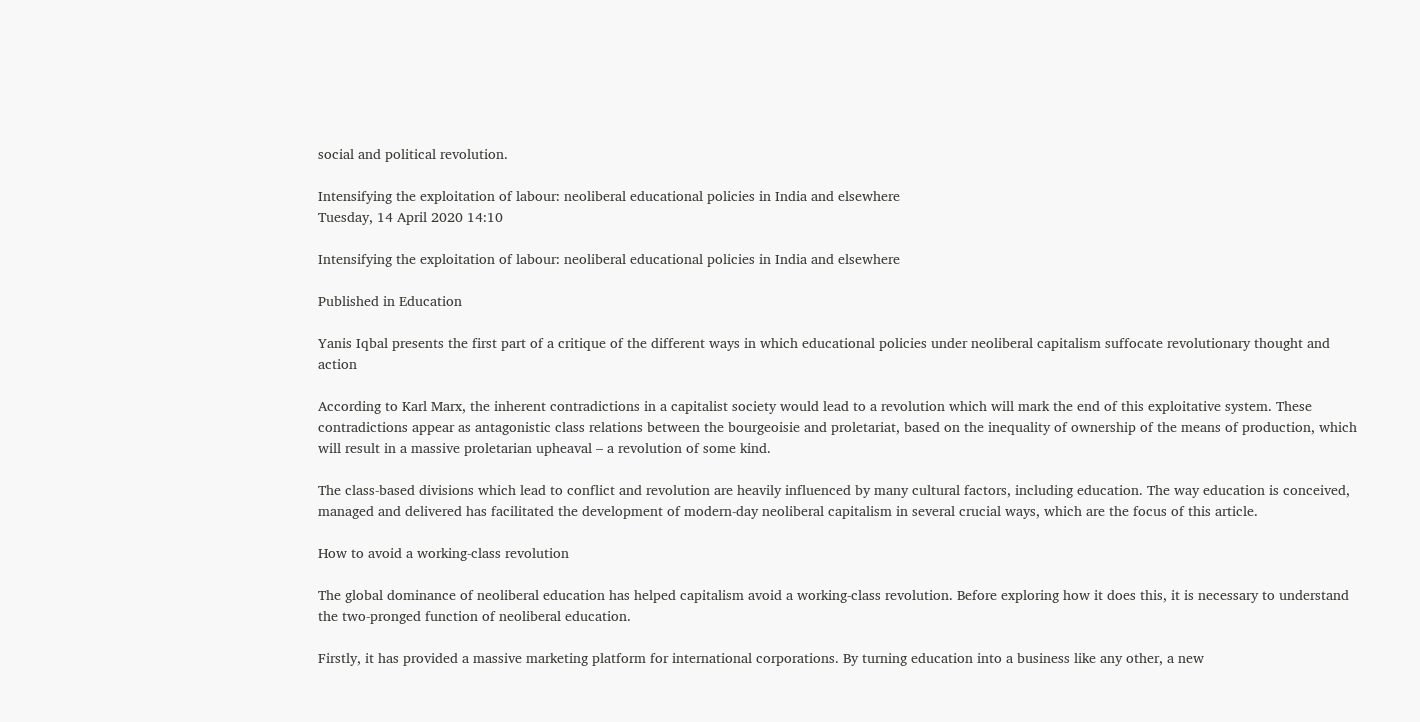social and political revolution.

Intensifying the exploitation of labour: neoliberal educational policies in India and elsewhere
Tuesday, 14 April 2020 14:10

Intensifying the exploitation of labour: neoliberal educational policies in India and elsewhere

Published in Education

Yanis Iqbal presents the first part of a critique of the different ways in which educational policies under neoliberal capitalism suffocate revolutionary thought and action

According to Karl Marx, the inherent contradictions in a capitalist society would lead to a revolution which will mark the end of this exploitative system. These contradictions appear as antagonistic class relations between the bourgeoisie and proletariat, based on the inequality of ownership of the means of production, which will result in a massive proletarian upheaval – a revolution of some kind.

The class-based divisions which lead to conflict and revolution are heavily influenced by many cultural factors, including education. The way education is conceived, managed and delivered has facilitated the development of modern-day neoliberal capitalism in several crucial ways, which are the focus of this article.

How to avoid a working-class revolution

The global dominance of neoliberal education has helped capitalism avoid a working-class revolution. Before exploring how it does this, it is necessary to understand the two-pronged function of neoliberal education.

Firstly, it has provided a massive marketing platform for international corporations. By turning education into a business like any other, a new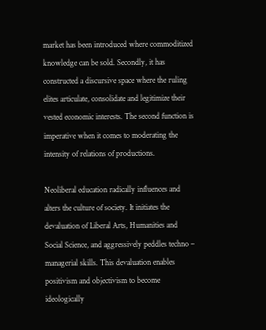market has been introduced where commoditized knowledge can be sold. Secondly, it has constructed a discursive space where the ruling elites articulate, consolidate and legitimize their vested economic interests. The second function is imperative when it comes to moderating the intensity of relations of productions.

Neoliberal education radically influences and alters the culture of society. It initiates the devaluation of Liberal Arts, Humanities and Social Science, and aggressively peddles techno – managerial skills. This devaluation enables positivism and objectivism to become ideologically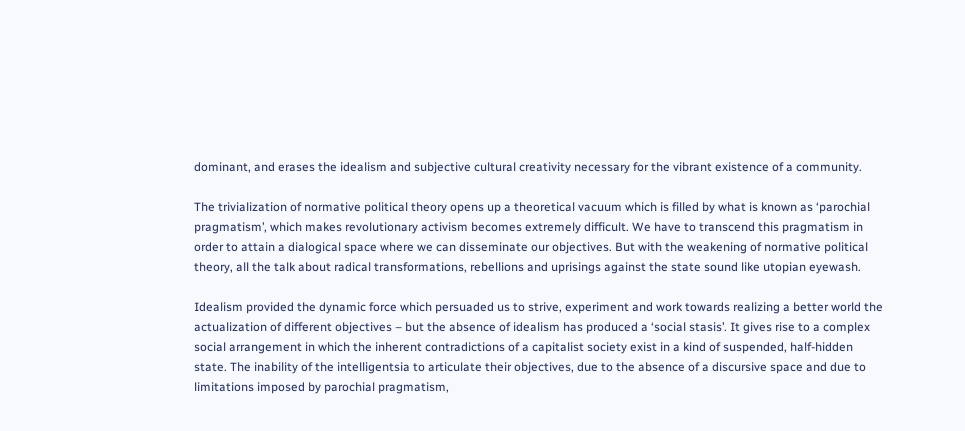dominant, and erases the idealism and subjective cultural creativity necessary for the vibrant existence of a community.

The trivialization of normative political theory opens up a theoretical vacuum which is filled by what is known as ‘parochial pragmatism’, which makes revolutionary activism becomes extremely difficult. We have to transcend this pragmatism in order to attain a dialogical space where we can disseminate our objectives. But with the weakening of normative political theory, all the talk about radical transformations, rebellions and uprisings against the state sound like utopian eyewash.

Idealism provided the dynamic force which persuaded us to strive, experiment and work towards realizing a better world the actualization of different objectives – but the absence of idealism has produced a ‘social stasis’. It gives rise to a complex social arrangement in which the inherent contradictions of a capitalist society exist in a kind of suspended, half-hidden state. The inability of the intelligentsia to articulate their objectives, due to the absence of a discursive space and due to limitations imposed by parochial pragmatism,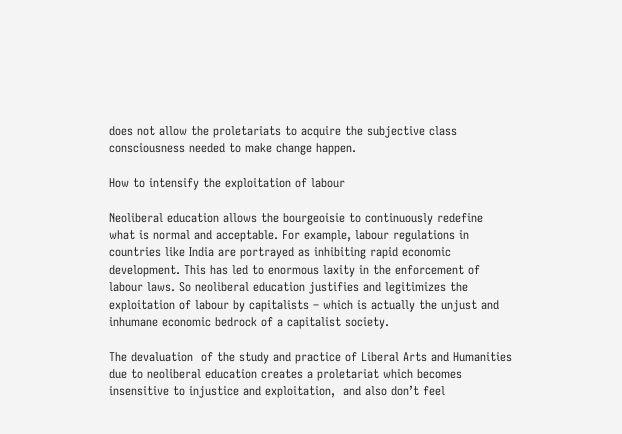does not allow the proletariats to acquire the subjective class consciousness needed to make change happen.

How to intensify the exploitation of labour

Neoliberal education allows the bourgeoisie to continuously redefine what is normal and acceptable. For example, labour regulations in countries like India are portrayed as inhibiting rapid economic development. This has led to enormous laxity in the enforcement of labour laws. So neoliberal education justifies and legitimizes the exploitation of labour by capitalists – which is actually the unjust and inhumane economic bedrock of a capitalist society.

The devaluation  of the study and practice of Liberal Arts and Humanities due to neoliberal education creates a proletariat which becomes insensitive to injustice and exploitation,  and also don’t feel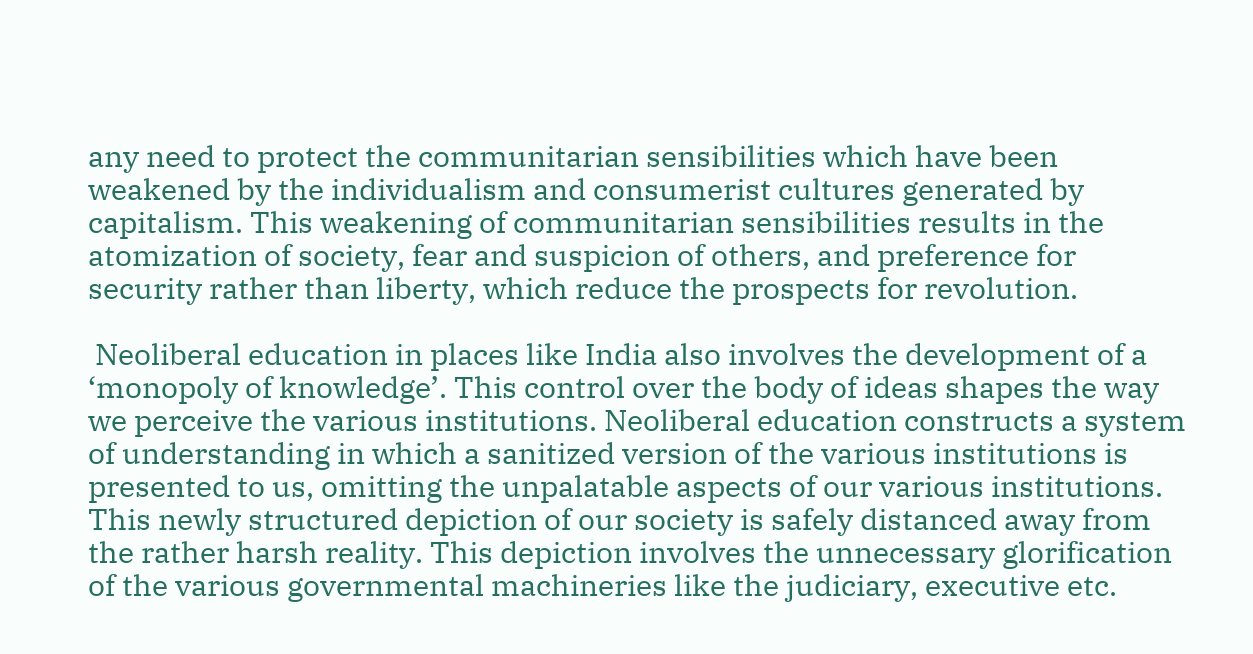any need to protect the communitarian sensibilities which have been weakened by the individualism and consumerist cultures generated by capitalism. This weakening of communitarian sensibilities results in the atomization of society, fear and suspicion of others, and preference for security rather than liberty, which reduce the prospects for revolution.

 Neoliberal education in places like India also involves the development of a ‘monopoly of knowledge’. This control over the body of ideas shapes the way we perceive the various institutions. Neoliberal education constructs a system of understanding in which a sanitized version of the various institutions is presented to us, omitting the unpalatable aspects of our various institutions. This newly structured depiction of our society is safely distanced away from the rather harsh reality. This depiction involves the unnecessary glorification of the various governmental machineries like the judiciary, executive etc.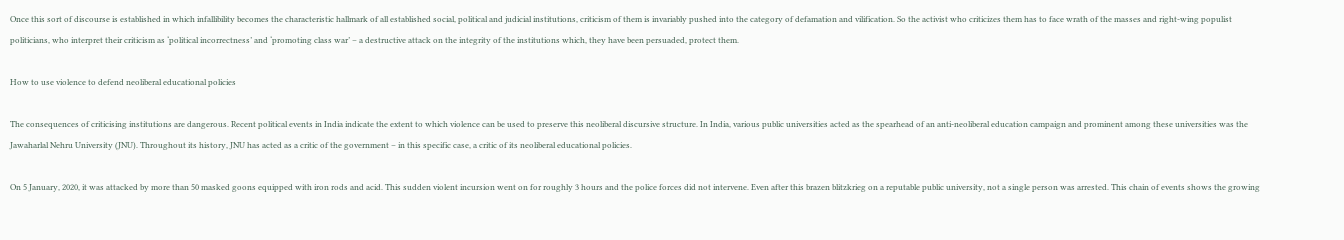Once this sort of discourse is established in which infallibility becomes the characteristic hallmark of all established social, political and judicial institutions, criticism of them is invariably pushed into the category of defamation and vilification. So the activist who criticizes them has to face wrath of the masses and right-wing populist politicians, who interpret their criticism as ‘political incorrectness’ and ‘promoting class war’ – a destructive attack on the integrity of the institutions which, they have been persuaded, protect them.

How to use violence to defend neoliberal educational policies

The consequences of criticising institutions are dangerous. Recent political events in India indicate the extent to which violence can be used to preserve this neoliberal discursive structure. In India, various public universities acted as the spearhead of an anti-neoliberal education campaign and prominent among these universities was the Jawaharlal Nehru University (JNU). Throughout its history, JNU has acted as a critic of the government – in this specific case, a critic of its neoliberal educational policies.

On 5 January, 2020, it was attacked by more than 50 masked goons equipped with iron rods and acid. This sudden violent incursion went on for roughly 3 hours and the police forces did not intervene. Even after this brazen blitzkrieg on a reputable public university, not a single person was arrested. This chain of events shows the growing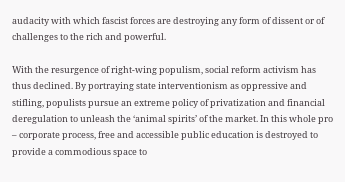audacity with which fascist forces are destroying any form of dissent or of challenges to the rich and powerful.

With the resurgence of right-wing populism, social reform activism has thus declined. By portraying state interventionism as oppressive and stifling, populists pursue an extreme policy of privatization and financial deregulation to unleash the ‘animal spirits’ of the market. In this whole pro – corporate process, free and accessible public education is destroyed to provide a commodious space to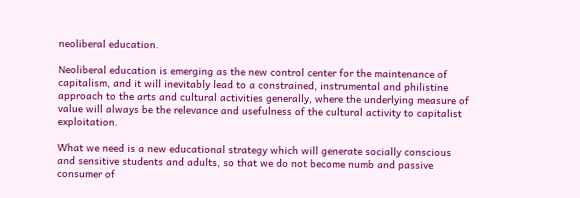neoliberal education.

Neoliberal education is emerging as the new control center for the maintenance of capitalism, and it will inevitably lead to a constrained, instrumental and philistine approach to the arts and cultural activities generally, where the underlying measure of value will always be the relevance and usefulness of the cultural activity to capitalist exploitation.

What we need is a new educational strategy which will generate socially conscious and sensitive students and adults, so that we do not become numb and passive consumer of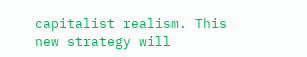capitalist realism. This new strategy will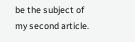be the subject of my second article.